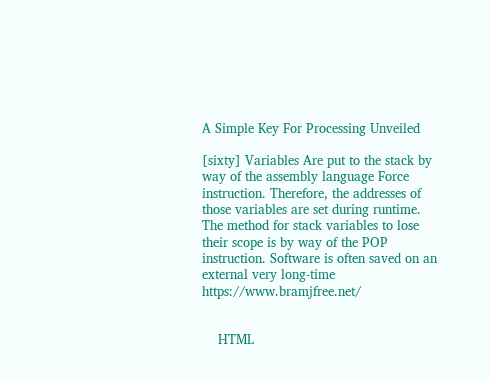A Simple Key For Processing Unveiled

[sixty] Variables Are put to the stack by way of the assembly language Force instruction. Therefore, the addresses of those variables are set during runtime. The method for stack variables to lose their scope is by way of the POP instruction. Software is often saved on an external very long-time https://www.bramjfree.net/


    HTML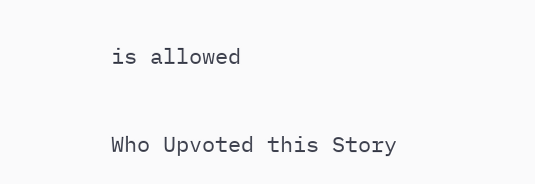is allowed

Who Upvoted this Story